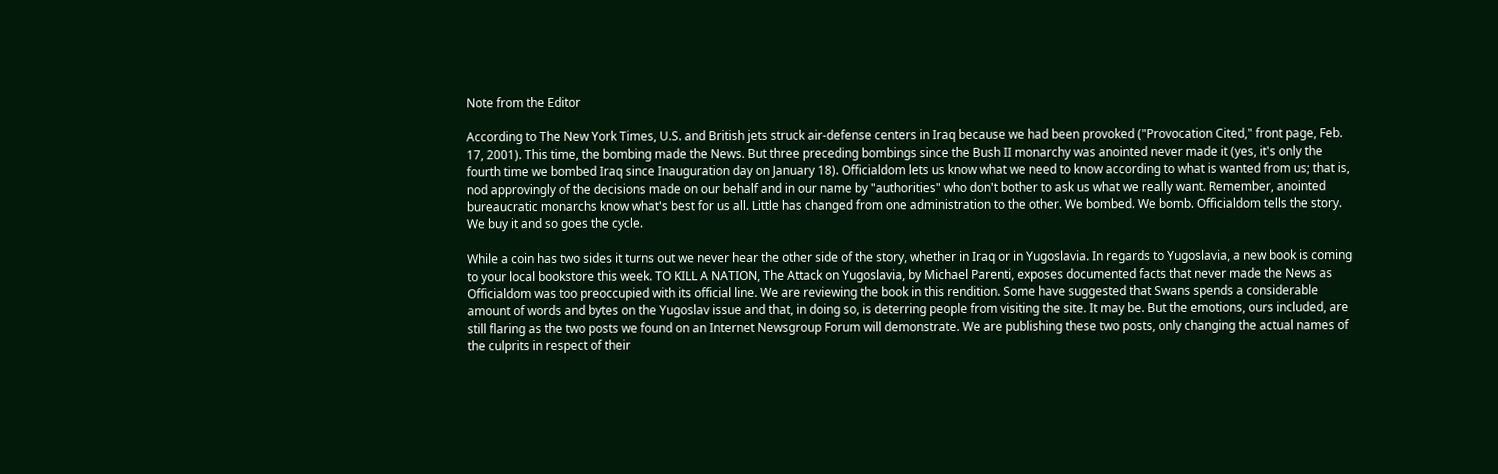Note from the Editor

According to The New York Times, U.S. and British jets struck air-defense centers in Iraq because we had been provoked ("Provocation Cited," front page, Feb. 17, 2001). This time, the bombing made the News. But three preceding bombings since the Bush II monarchy was anointed never made it (yes, it's only the fourth time we bombed Iraq since Inauguration day on January 18). Officialdom lets us know what we need to know according to what is wanted from us; that is, nod approvingly of the decisions made on our behalf and in our name by "authorities" who don't bother to ask us what we really want. Remember, anointed bureaucratic monarchs know what's best for us all. Little has changed from one administration to the other. We bombed. We bomb. Officialdom tells the story. We buy it and so goes the cycle.

While a coin has two sides it turns out we never hear the other side of the story, whether in Iraq or in Yugoslavia. In regards to Yugoslavia, a new book is coming to your local bookstore this week. TO KILL A NATION, The Attack on Yugoslavia, by Michael Parenti, exposes documented facts that never made the News as Officialdom was too preoccupied with its official line. We are reviewing the book in this rendition. Some have suggested that Swans spends a considerable amount of words and bytes on the Yugoslav issue and that, in doing so, is deterring people from visiting the site. It may be. But the emotions, ours included, are still flaring as the two posts we found on an Internet Newsgroup Forum will demonstrate. We are publishing these two posts, only changing the actual names of the culprits in respect of their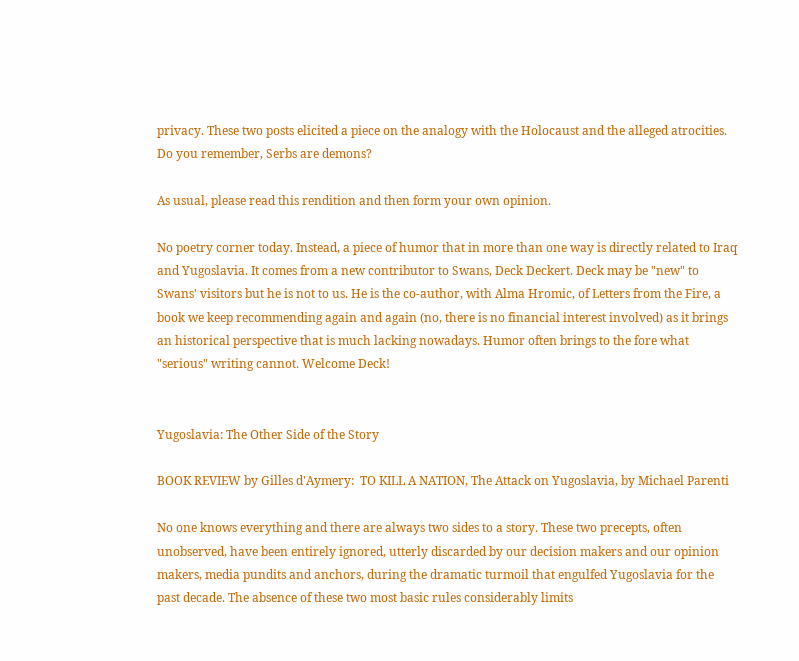privacy. These two posts elicited a piece on the analogy with the Holocaust and the alleged atrocities. Do you remember, Serbs are demons?

As usual, please read this rendition and then form your own opinion.

No poetry corner today. Instead, a piece of humor that in more than one way is directly related to Iraq and Yugoslavia. It comes from a new contributor to Swans, Deck Deckert. Deck may be "new" to Swans' visitors but he is not to us. He is the co-author, with Alma Hromic, of Letters from the Fire, a book we keep recommending again and again (no, there is no financial interest involved) as it brings an historical perspective that is much lacking nowadays. Humor often brings to the fore what "serious" writing cannot. Welcome Deck!


Yugoslavia: The Other Side of the Story

BOOK REVIEW by Gilles d'Aymery:  TO KILL A NATION, The Attack on Yugoslavia, by Michael Parenti

No one knows everything and there are always two sides to a story. These two precepts, often unobserved, have been entirely ignored, utterly discarded by our decision makers and our opinion makers, media pundits and anchors, during the dramatic turmoil that engulfed Yugoslavia for the past decade. The absence of these two most basic rules considerably limits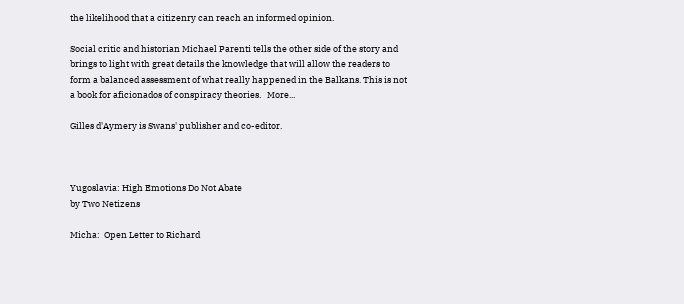the likelihood that a citizenry can reach an informed opinion.

Social critic and historian Michael Parenti tells the other side of the story and brings to light with great details the knowledge that will allow the readers to form a balanced assessment of what really happened in the Balkans. This is not a book for aficionados of conspiracy theories.   More...

Gilles d'Aymery is Swans' publisher and co-editor.



Yugoslavia: High Emotions Do Not Abate
by Two Netizens

Micha:  Open Letter to Richard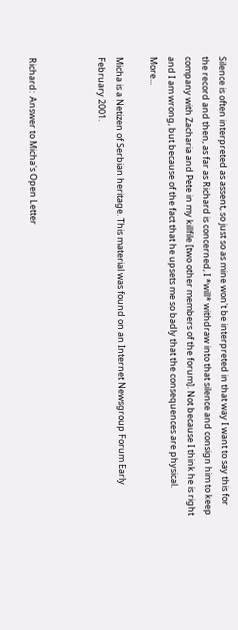Silence is often interpreted as assent, so just so as mine won't be interpreted in that way I want to say this for the record and then, as far as Richard is concerned, I *will* withdraw into that silence and consign him to keep company with Zacharia and Pete in my killfile [two other members of the forum]. Not because I think he is right and I am wrong, but because of the fact that he upsets me so badly that the consequences are physical.   More...

Micha is a Netizen of Serbian heritage. This material was found on an Internet Newsgroup Forum Early February 2001.



Richard:  Answer to Micha's Open Letter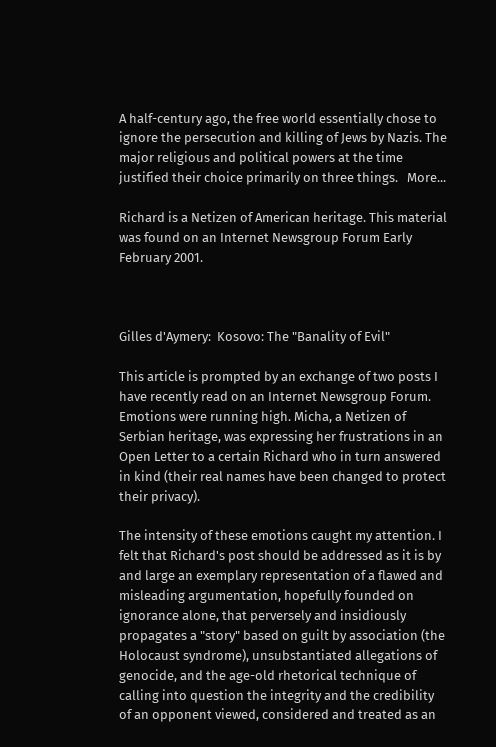A half-century ago, the free world essentially chose to ignore the persecution and killing of Jews by Nazis. The major religious and political powers at the time justified their choice primarily on three things.   More...

Richard is a Netizen of American heritage. This material was found on an Internet Newsgroup Forum Early February 2001.



Gilles d'Aymery:  Kosovo: The "Banality of Evil"

This article is prompted by an exchange of two posts I have recently read on an Internet Newsgroup Forum. Emotions were running high. Micha, a Netizen of Serbian heritage, was expressing her frustrations in an Open Letter to a certain Richard who in turn answered in kind (their real names have been changed to protect their privacy).

The intensity of these emotions caught my attention. I felt that Richard's post should be addressed as it is by and large an exemplary representation of a flawed and misleading argumentation, hopefully founded on ignorance alone, that perversely and insidiously propagates a "story" based on guilt by association (the Holocaust syndrome), unsubstantiated allegations of genocide, and the age-old rhetorical technique of calling into question the integrity and the credibility of an opponent viewed, considered and treated as an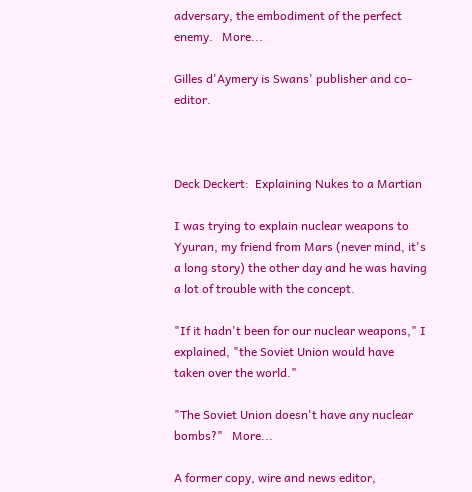adversary, the embodiment of the perfect enemy.   More...

Gilles d'Aymery is Swans' publisher and co-editor.



Deck Deckert:  Explaining Nukes to a Martian

I was trying to explain nuclear weapons to Yyuran, my friend from Mars (never mind, it's a long story) the other day and he was having a lot of trouble with the concept.

"If it hadn't been for our nuclear weapons," I explained, "the Soviet Union would have taken over the world."

"The Soviet Union doesn't have any nuclear bombs?"   More...

A former copy, wire and news editor,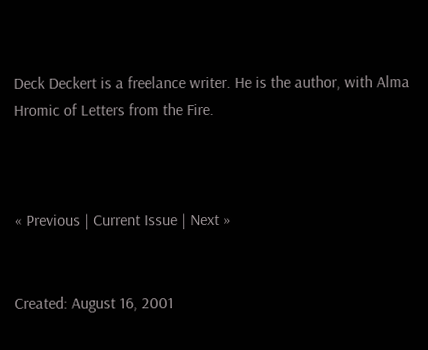Deck Deckert is a freelance writer. He is the author, with Alma Hromic of Letters from the Fire.



« Previous | Current Issue | Next »


Created: August 16, 2001